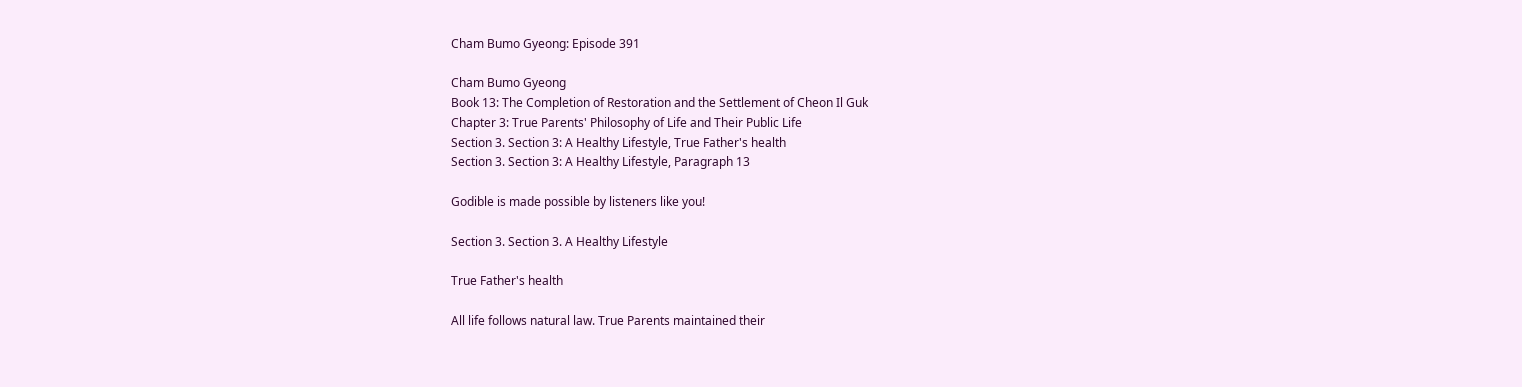Cham Bumo Gyeong: Episode 391

Cham Bumo Gyeong
Book 13: The Completion of Restoration and the Settlement of Cheon Il Guk
Chapter 3: True Parents' Philosophy of Life and Their Public Life
Section 3. Section 3: A Healthy Lifestyle, True Father's health
Section 3. Section 3: A Healthy Lifestyle, Paragraph 13

Godible is made possible by listeners like you!

Section 3. Section 3. A Healthy Lifestyle

True Father's health

All life follows natural law. True Parents maintained their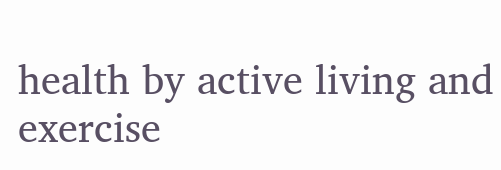health by active living and exercise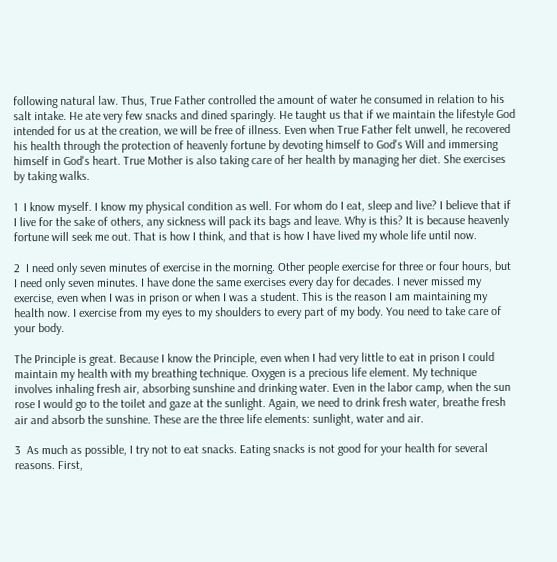following natural law. Thus, True Father controlled the amount of water he consumed in relation to his salt intake. He ate very few snacks and dined sparingly. He taught us that if we maintain the lifestyle God intended for us at the creation, we will be free of illness. Even when True Father felt unwell, he recovered his health through the protection of heavenly fortune by devoting himself to God's Will and immersing himself in God's heart. True Mother is also taking care of her health by managing her diet. She exercises by taking walks.

1  I know myself. I know my physical condition as well. For whom do I eat, sleep and live? I believe that if I live for the sake of others, any sickness will pack its bags and leave. Why is this? It is because heavenly fortune will seek me out. That is how I think, and that is how I have lived my whole life until now.

2  I need only seven minutes of exercise in the morning. Other people exercise for three or four hours, but I need only seven minutes. I have done the same exercises every day for decades. I never missed my exercise, even when I was in prison or when I was a student. This is the reason I am maintaining my health now. I exercise from my eyes to my shoulders to every part of my body. You need to take care of your body.

The Principle is great. Because I know the Principle, even when I had very little to eat in prison I could maintain my health with my breathing technique. Oxygen is a precious life element. My technique involves inhaling fresh air, absorbing sunshine and drinking water. Even in the labor camp, when the sun rose I would go to the toilet and gaze at the sunlight. Again, we need to drink fresh water, breathe fresh air and absorb the sunshine. These are the three life elements: sunlight, water and air.

3  As much as possible, I try not to eat snacks. Eating snacks is not good for your health for several reasons. First,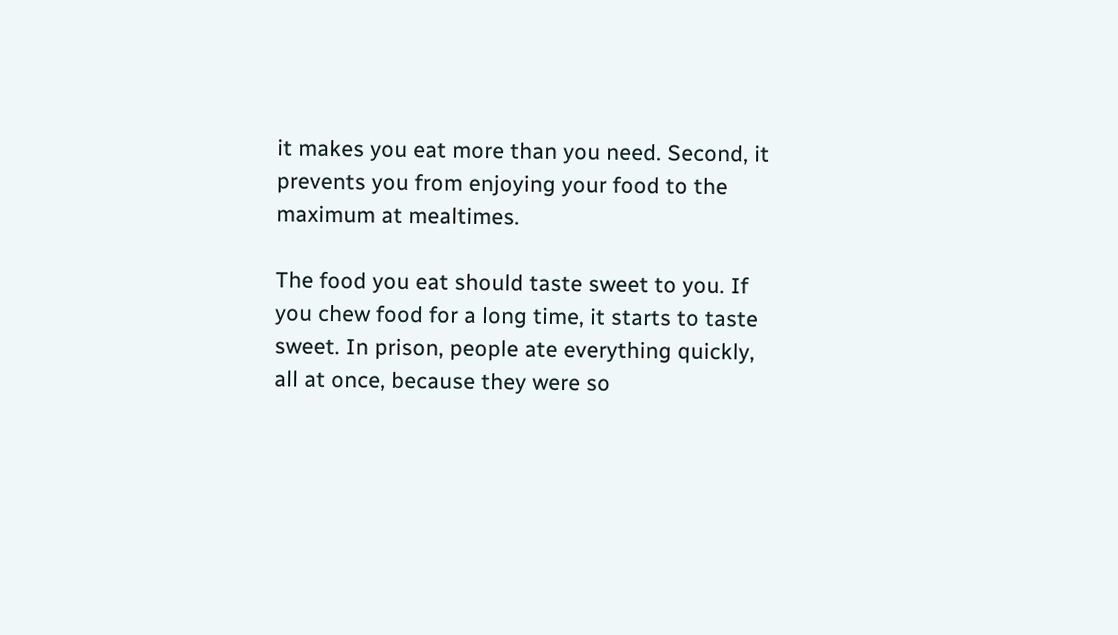it makes you eat more than you need. Second, it prevents you from enjoying your food to the maximum at mealtimes.

The food you eat should taste sweet to you. If you chew food for a long time, it starts to taste sweet. In prison, people ate everything quickly, all at once, because they were so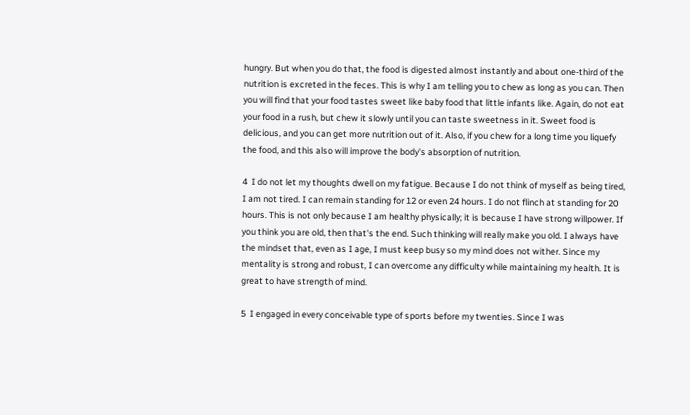hungry. But when you do that, the food is digested almost instantly and about one-third of the nutrition is excreted in the feces. This is why I am telling you to chew as long as you can. Then you will find that your food tastes sweet like baby food that little infants like. Again, do not eat your food in a rush, but chew it slowly until you can taste sweetness in it. Sweet food is delicious, and you can get more nutrition out of it. Also, if you chew for a long time you liquefy the food, and this also will improve the body's absorption of nutrition.

4  I do not let my thoughts dwell on my fatigue. Because I do not think of myself as being tired, I am not tired. I can remain standing for 12 or even 24 hours. I do not flinch at standing for 20 hours. This is not only because I am healthy physically; it is because I have strong willpower. If you think you are old, then that's the end. Such thinking will really make you old. I always have the mindset that, even as I age, I must keep busy so my mind does not wither. Since my mentality is strong and robust, I can overcome any difficulty while maintaining my health. It is great to have strength of mind.

5  I engaged in every conceivable type of sports before my twenties. Since I was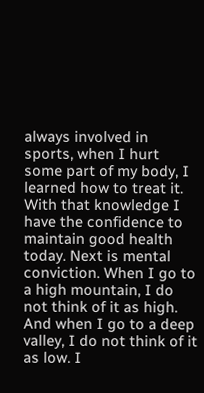always involved in sports, when I hurt some part of my body, I learned how to treat it. With that knowledge I have the confidence to maintain good health today. Next is mental conviction. When I go to a high mountain, I do not think of it as high. And when I go to a deep valley, I do not think of it as low. I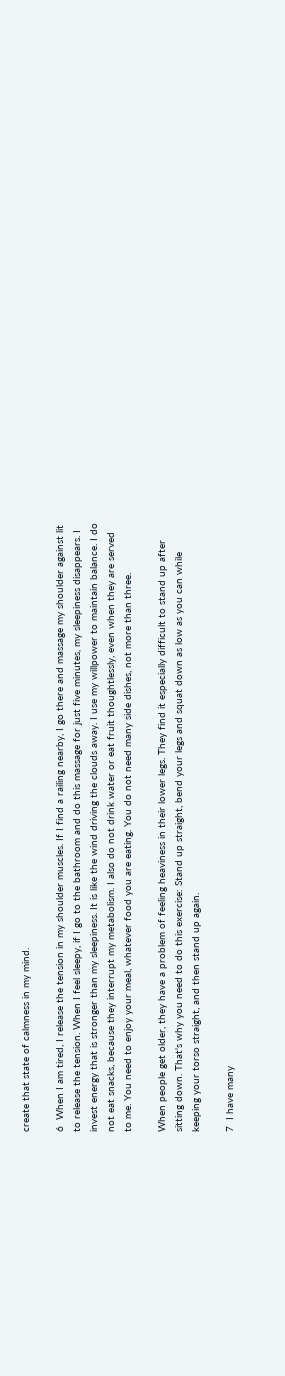create that state of calmness in my mind.

6  When I am tired, I release the tension in my shoulder muscles. If I find a railing nearby, I go there and massage my shoulder against lit to release the tension. When I feel sleepy, if I go to the bathroom and do this massage for just five minutes, my sleepiness disappears. I invest energy that is stronger than my sleepiness. It is like the wind driving the clouds away. I use my willpower to maintain balance. I do not eat snacks, because they interrupt my metabolism. I also do not drink water or eat fruit thoughtlessly, even when they are served to me. You need to enjoy your meal, whatever food you are eating. You do not need many side dishes, not more than three.

When people get older, they have a problem of feeling heaviness in their lower legs. They find it especially difficult to stand up after sitting down. That's why you need to do this exercise: Stand up straight, bend your legs and squat down as low as you can while keeping your torso straight, and then stand up again.

7  I have many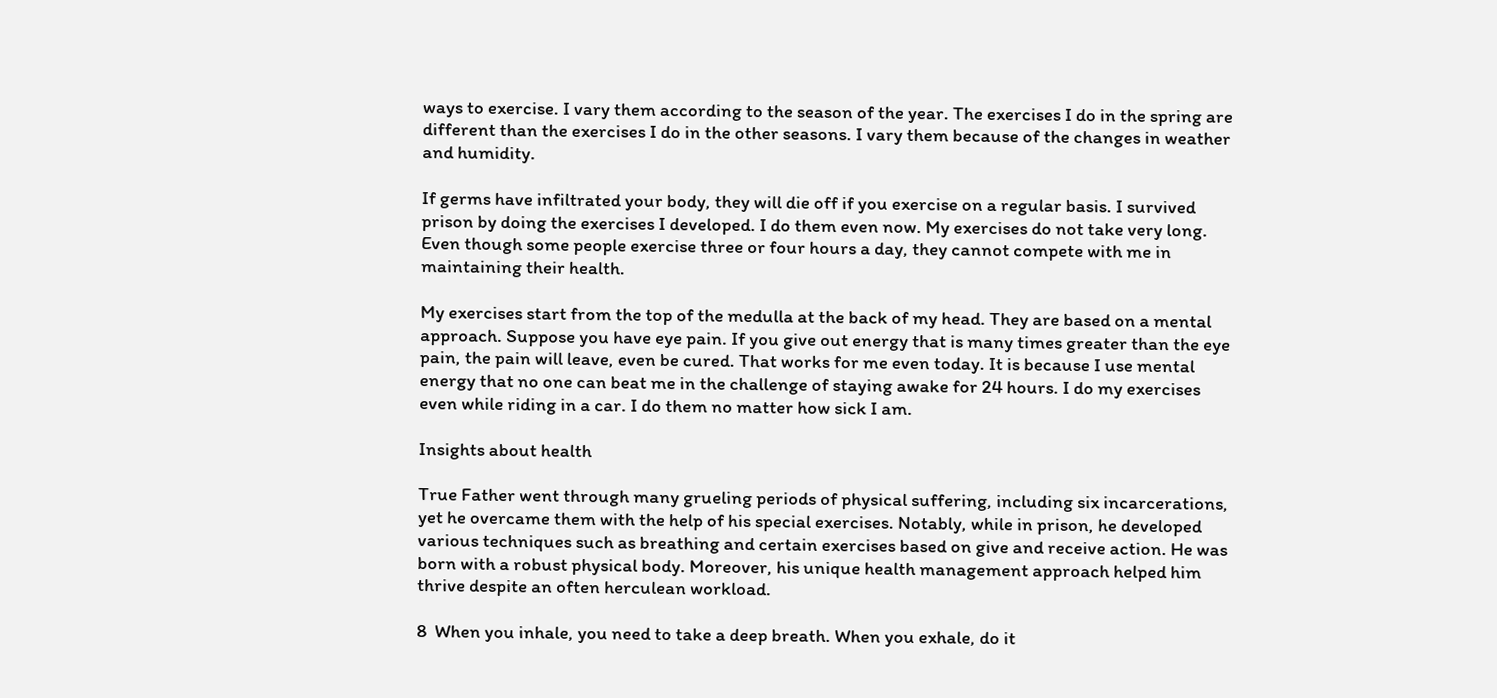ways to exercise. I vary them according to the season of the year. The exercises I do in the spring are different than the exercises I do in the other seasons. I vary them because of the changes in weather and humidity.

If germs have infiltrated your body, they will die off if you exercise on a regular basis. I survived prison by doing the exercises I developed. I do them even now. My exercises do not take very long. Even though some people exercise three or four hours a day, they cannot compete with me in maintaining their health.

My exercises start from the top of the medulla at the back of my head. They are based on a mental approach. Suppose you have eye pain. If you give out energy that is many times greater than the eye pain, the pain will leave, even be cured. That works for me even today. It is because I use mental energy that no one can beat me in the challenge of staying awake for 24 hours. I do my exercises even while riding in a car. I do them no matter how sick I am.

Insights about health

True Father went through many grueling periods of physical suffering, including six incarcerations, yet he overcame them with the help of his special exercises. Notably, while in prison, he developed various techniques such as breathing and certain exercises based on give and receive action. He was born with a robust physical body. Moreover, his unique health management approach helped him thrive despite an often herculean workload.

8  When you inhale, you need to take a deep breath. When you exhale, do it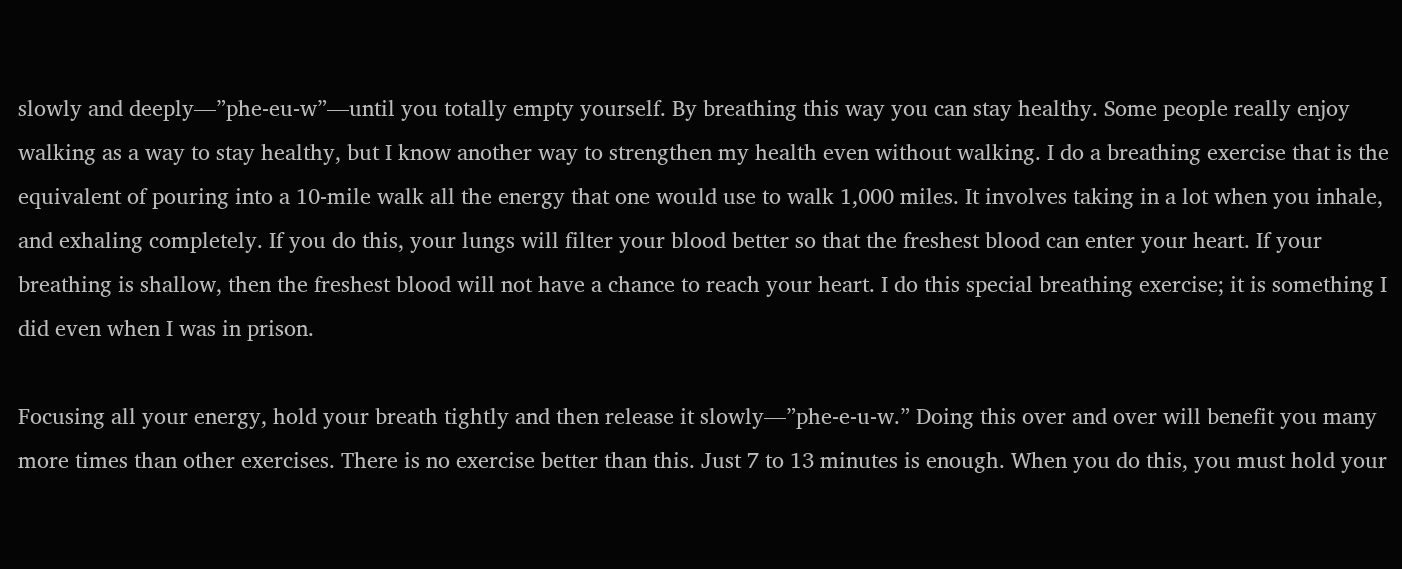slowly and deeply—”phe-eu-w”—until you totally empty yourself. By breathing this way you can stay healthy. Some people really enjoy walking as a way to stay healthy, but I know another way to strengthen my health even without walking. I do a breathing exercise that is the equivalent of pouring into a 10-mile walk all the energy that one would use to walk 1,000 miles. It involves taking in a lot when you inhale, and exhaling completely. If you do this, your lungs will filter your blood better so that the freshest blood can enter your heart. If your breathing is shallow, then the freshest blood will not have a chance to reach your heart. I do this special breathing exercise; it is something I did even when I was in prison.

Focusing all your energy, hold your breath tightly and then release it slowly—”phe-e-u-w.” Doing this over and over will benefit you many more times than other exercises. There is no exercise better than this. Just 7 to 13 minutes is enough. When you do this, you must hold your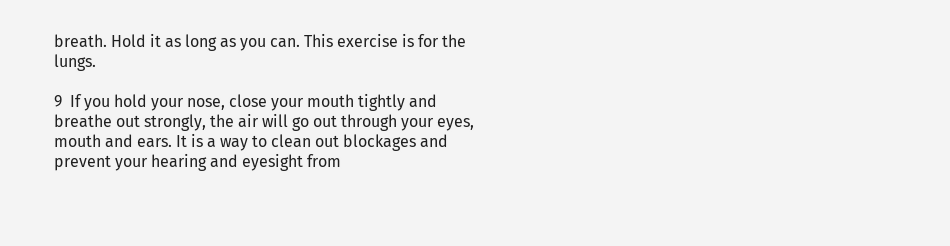breath. Hold it as long as you can. This exercise is for the lungs.

9  If you hold your nose, close your mouth tightly and breathe out strongly, the air will go out through your eyes, mouth and ears. It is a way to clean out blockages and prevent your hearing and eyesight from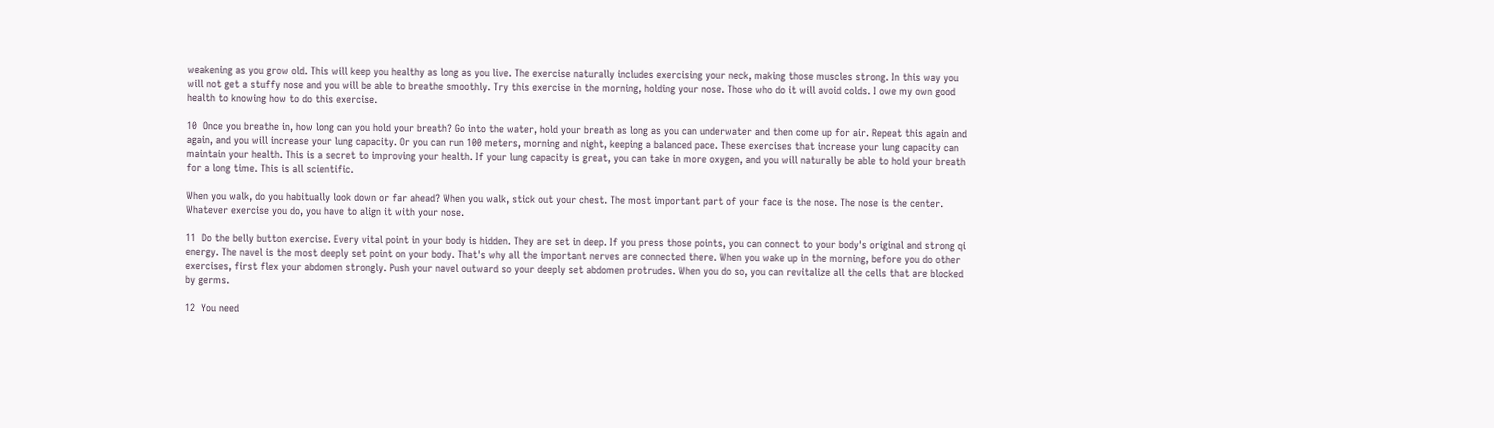weakening as you grow old. This will keep you healthy as long as you live. The exercise naturally includes exercising your neck, making those muscles strong. In this way you will not get a stuffy nose and you will be able to breathe smoothly. Try this exercise in the morning, holding your nose. Those who do it will avoid colds. I owe my own good health to knowing how to do this exercise.

10  Once you breathe in, how long can you hold your breath? Go into the water, hold your breath as long as you can underwater and then come up for air. Repeat this again and again, and you will increase your lung capacity. Or you can run 100 meters, morning and night, keeping a balanced pace. These exercises that increase your lung capacity can maintain your health. This is a secret to improving your health. If your lung capacity is great, you can take in more oxygen, and you will naturally be able to hold your breath for a long time. This is all scientific.

When you walk, do you habitually look down or far ahead? When you walk, stick out your chest. The most important part of your face is the nose. The nose is the center. Whatever exercise you do, you have to align it with your nose.

11  Do the belly button exercise. Every vital point in your body is hidden. They are set in deep. If you press those points, you can connect to your body's original and strong qi energy. The navel is the most deeply set point on your body. That's why all the important nerves are connected there. When you wake up in the morning, before you do other exercises, first flex your abdomen strongly. Push your navel outward so your deeply set abdomen protrudes. When you do so, you can revitalize all the cells that are blocked by germs.

12  You need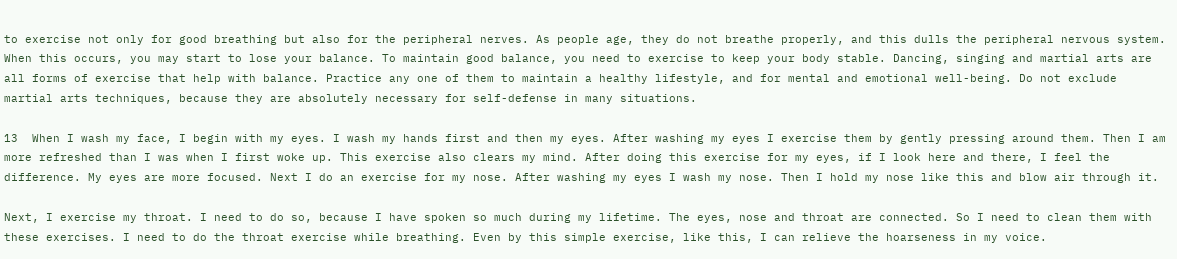to exercise not only for good breathing but also for the peripheral nerves. As people age, they do not breathe properly, and this dulls the peripheral nervous system. When this occurs, you may start to lose your balance. To maintain good balance, you need to exercise to keep your body stable. Dancing, singing and martial arts are all forms of exercise that help with balance. Practice any one of them to maintain a healthy lifestyle, and for mental and emotional well-being. Do not exclude martial arts techniques, because they are absolutely necessary for self-defense in many situations.

13  When I wash my face, I begin with my eyes. I wash my hands first and then my eyes. After washing my eyes I exercise them by gently pressing around them. Then I am more refreshed than I was when I first woke up. This exercise also clears my mind. After doing this exercise for my eyes, if I look here and there, I feel the difference. My eyes are more focused. Next I do an exercise for my nose. After washing my eyes I wash my nose. Then I hold my nose like this and blow air through it.

Next, I exercise my throat. I need to do so, because I have spoken so much during my lifetime. The eyes, nose and throat are connected. So I need to clean them with these exercises. I need to do the throat exercise while breathing. Even by this simple exercise, like this, I can relieve the hoarseness in my voice.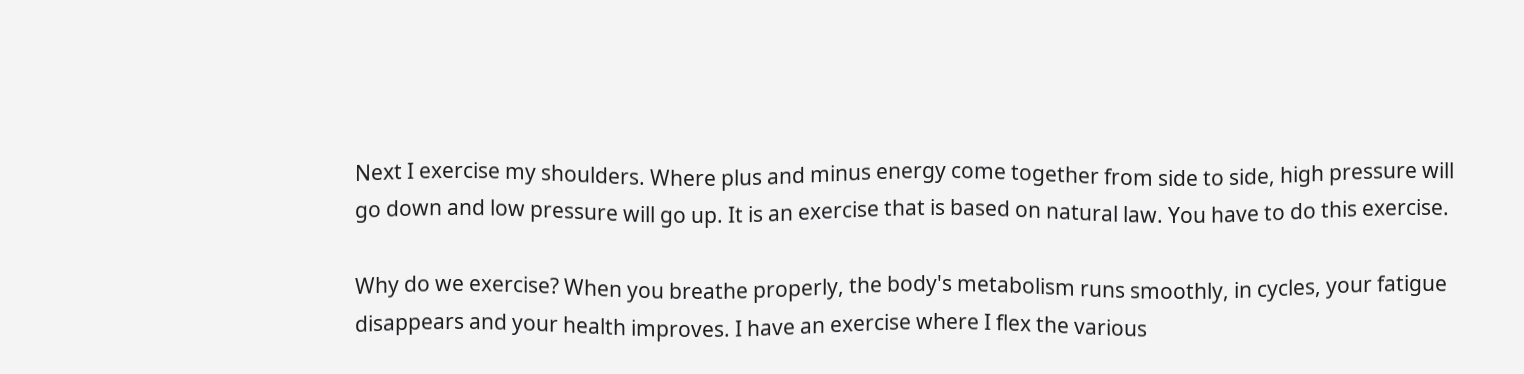Next I exercise my shoulders. Where plus and minus energy come together from side to side, high pressure will go down and low pressure will go up. It is an exercise that is based on natural law. You have to do this exercise.

Why do we exercise? When you breathe properly, the body's metabolism runs smoothly, in cycles, your fatigue disappears and your health improves. I have an exercise where I flex the various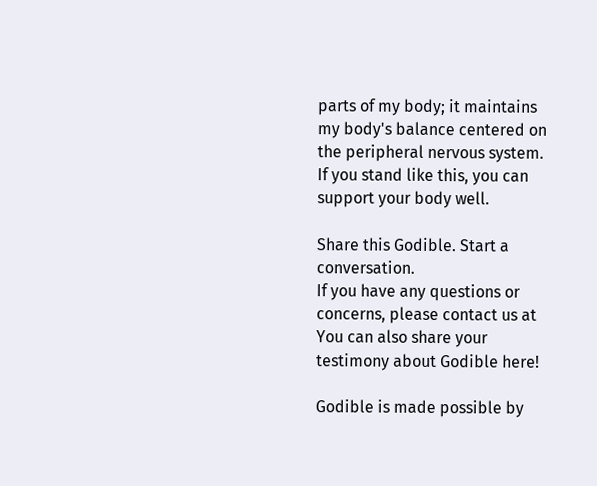parts of my body; it maintains my body's balance centered on the peripheral nervous system. If you stand like this, you can support your body well.

Share this Godible. Start a conversation.
If you have any questions or concerns, please contact us at
You can also share your testimony about Godible here!

Godible is made possible by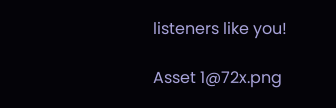listeners like you!

Asset 1@72x.png